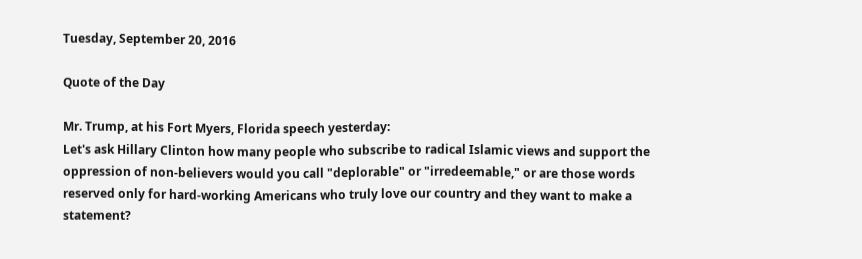Tuesday, September 20, 2016

Quote of the Day

Mr. Trump, at his Fort Myers, Florida speech yesterday:
Let's ask Hillary Clinton how many people who subscribe to radical Islamic views and support the oppression of non-believers would you call "deplorable" or "irredeemable," or are those words reserved only for hard-working Americans who truly love our country and they want to make a statement?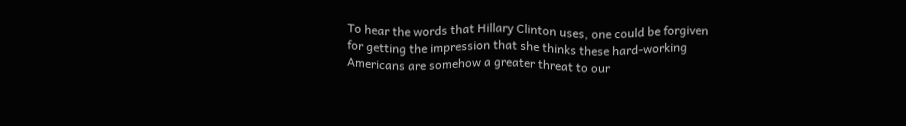To hear the words that Hillary Clinton uses, one could be forgiven for getting the impression that she thinks these hard-working Americans are somehow a greater threat to our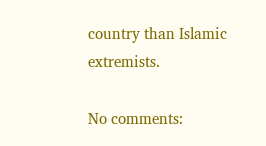country than Islamic extremists.

No comments: